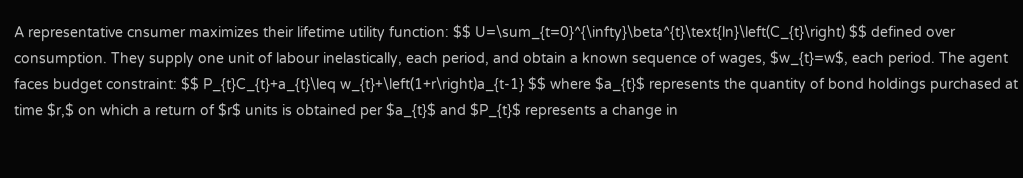A representative cnsumer maximizes their lifetime utility function: $$ U=\sum_{t=0}^{\infty}\beta^{t}\text{ln}\left(C_{t}\right) $$ defined over consumption. They supply one unit of labour inelastically, each period, and obtain a known sequence of wages, $w_{t}=w$, each period. The agent faces budget constraint: $$ P_{t}C_{t}+a_{t}\leq w_{t}+\left(1+r\right)a_{t-1} $$ where $a_{t}$ represents the quantity of bond holdings purchased at time $r,$ on which a return of $r$ units is obtained per $a_{t}$ and $P_{t}$ represents a change in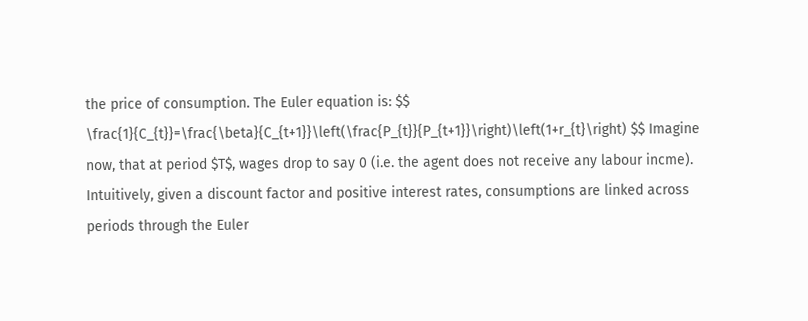the price of consumption. The Euler equation is: $$ \frac{1}{C_{t}}=\frac{\beta}{C_{t+1}}\left(\frac{P_{t}}{P_{t+1}}\right)\left(1+r_{t}\right) $$ Imagine now, that at period $T$, wages drop to say 0 (i.e. the agent does not receive any labour incme). Intuitively, given a discount factor and positive interest rates, consumptions are linked across periods through the Euler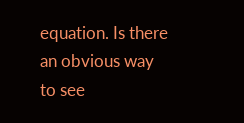equation. Is there an obvious way to see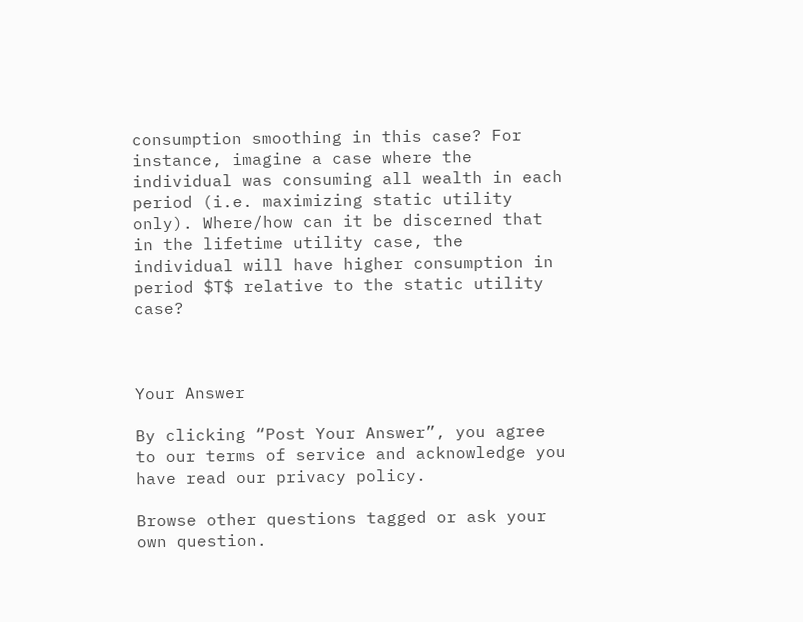consumption smoothing in this case? For instance, imagine a case where the individual was consuming all wealth in each period (i.e. maximizing static utility only). Where/how can it be discerned that in the lifetime utility case, the individual will have higher consumption in period $T$ relative to the static utility case?



Your Answer

By clicking “Post Your Answer”, you agree to our terms of service and acknowledge you have read our privacy policy.

Browse other questions tagged or ask your own question.